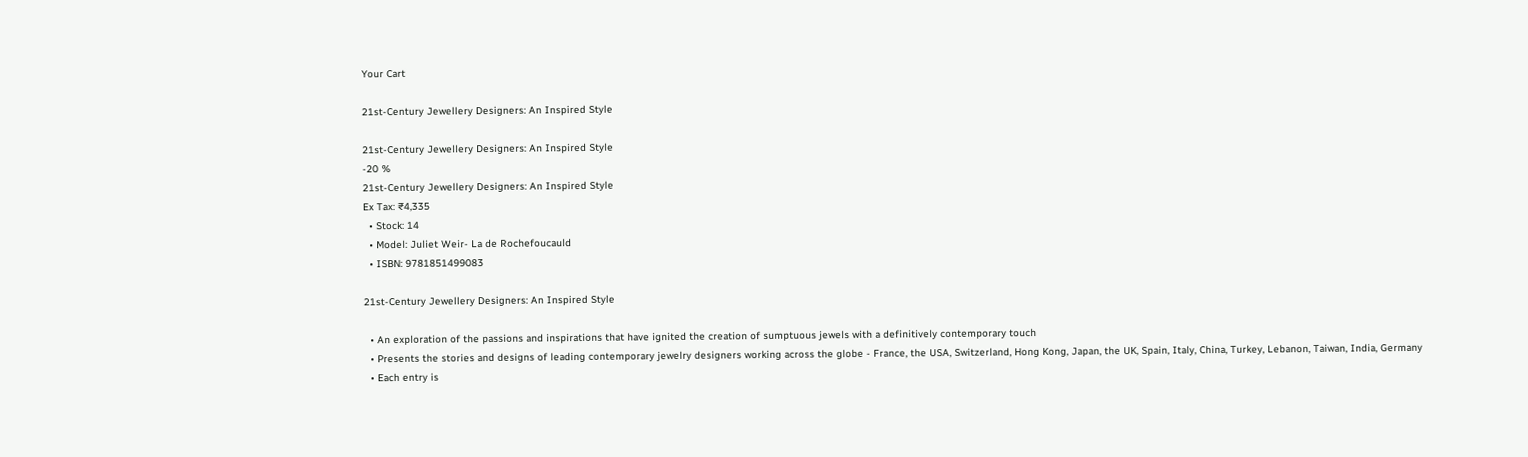Your Cart

21st-Century Jewellery Designers: An Inspired Style

21st-Century Jewellery Designers: An Inspired Style
-20 %
21st-Century Jewellery Designers: An Inspired Style
Ex Tax: ₹4,335
  • Stock: 14
  • Model: Juliet Weir- La de Rochefoucauld
  • ISBN: 9781851499083

21st-Century Jewellery Designers: An Inspired Style

  • An exploration of the passions and inspirations that have ignited the creation of sumptuous jewels with a definitively contemporary touch
  • Presents the stories and designs of leading contemporary jewelry designers working across the globe - France, the USA, Switzerland, Hong Kong, Japan, the UK, Spain, Italy, China, Turkey, Lebanon, Taiwan, India, Germany
  • Each entry is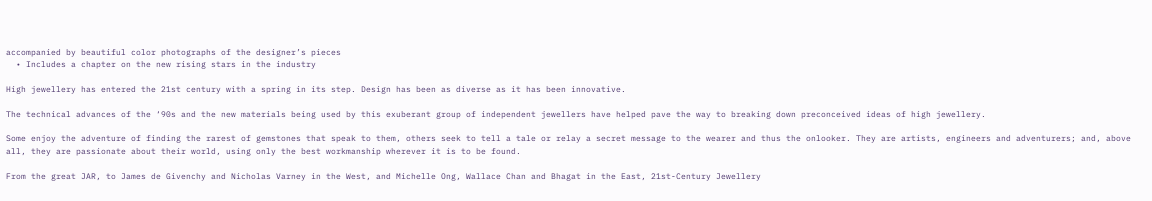accompanied by beautiful color photographs of the designer’s pieces
  • Includes a chapter on the new rising stars in the industry

High jewellery has entered the 21st century with a spring in its step. Design has been as diverse as it has been innovative.

The technical advances of the ‘90s and the new materials being used by this exuberant group of independent jewellers have helped pave the way to breaking down preconceived ideas of high jewellery.

Some enjoy the adventure of finding the rarest of gemstones that speak to them, others seek to tell a tale or relay a secret message to the wearer and thus the onlooker. They are artists, engineers and adventurers; and, above all, they are passionate about their world, using only the best workmanship wherever it is to be found.

From the great JAR, to James de Givenchy and Nicholas Varney in the West, and Michelle Ong, Wallace Chan and Bhagat in the East, 21st-Century Jewellery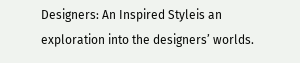Designers: An Inspired Styleis an exploration into the designers’ worlds.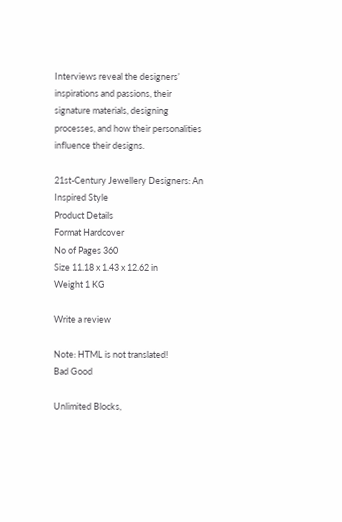Interviews reveal the designers’ inspirations and passions, their signature materials, designing processes, and how their personalities influence their designs.

21st-Century Jewellery Designers: An Inspired Style
Product Details
Format Hardcover
No of Pages 360
Size 11.18 x 1.43 x 12.62 in
Weight 1 KG

Write a review

Note: HTML is not translated!
Bad Good

Unlimited Blocks,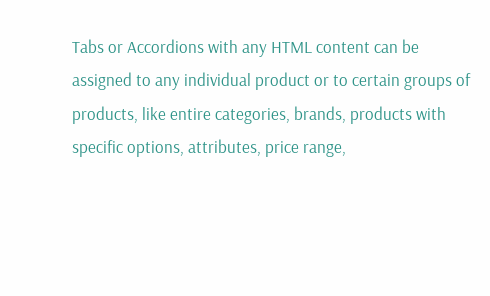Tabs or Accordions with any HTML content can be assigned to any individual product or to certain groups of products, like entire categories, brands, products with specific options, attributes, price range,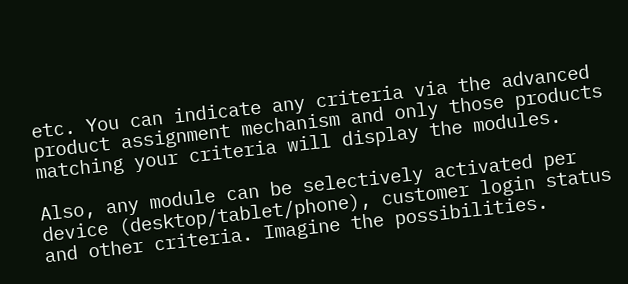etc. You can indicate any criteria via the advanced product assignment mechanism and only those products matching your criteria will display the modules.

Also, any module can be selectively activated per device (desktop/tablet/phone), customer login status and other criteria. Imagine the possibilities.